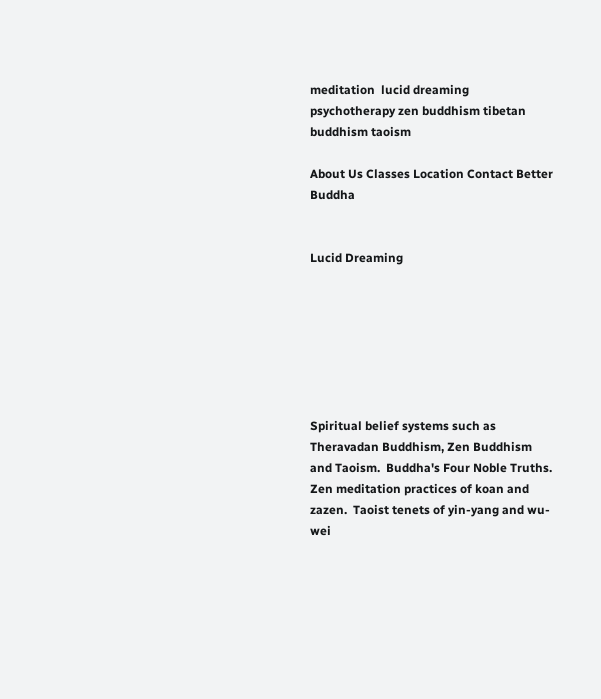meditation  lucid dreaming psychotherapy zen buddhism tibetan buddhism taoism

About Us Classes Location Contact Better Buddha


Lucid Dreaming







Spiritual belief systems such as Theravadan Buddhism, Zen Buddhism and Taoism.  Buddha's Four Noble Truths.  Zen meditation practices of koan and zazen.  Taoist tenets of yin-yang and wu-wei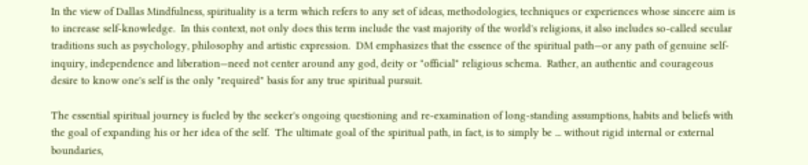In the view of Dallas Mindfulness, spirituality is a term which refers to any set of ideas, methodologies, techniques or experiences whose sincere aim is to increase self-knowledge.  In this context, not only does this term include the vast majority of the world's religions, it also includes so-called secular traditions such as psychology, philosophy and artistic expression.  DM emphasizes that the essence of the spiritual path—or any path of genuine self-inquiry, independence and liberation—need not center around any god, deity or "official" religious schema.  Rather, an authentic and courageous desire to know one's self is the only "required" basis for any true spiritual pursuit.

The essential spiritual journey is fueled by the seeker's ongoing questioning and re-examination of long-standing assumptions, habits and beliefs with the goal of expanding his or her idea of the self.  The ultimate goal of the spiritual path, in fact, is to simply be ... without rigid internal or external boundaries,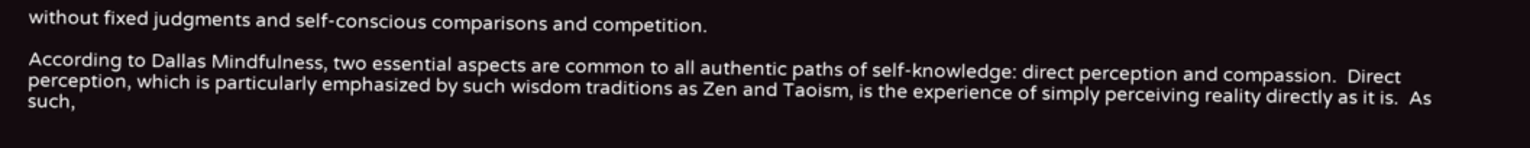without fixed judgments and self-conscious comparisons and competition.

According to Dallas Mindfulness, two essential aspects are common to all authentic paths of self-knowledge: direct perception and compassion.  Direct perception, which is particularly emphasized by such wisdom traditions as Zen and Taoism, is the experience of simply perceiving reality directly as it is.  As such,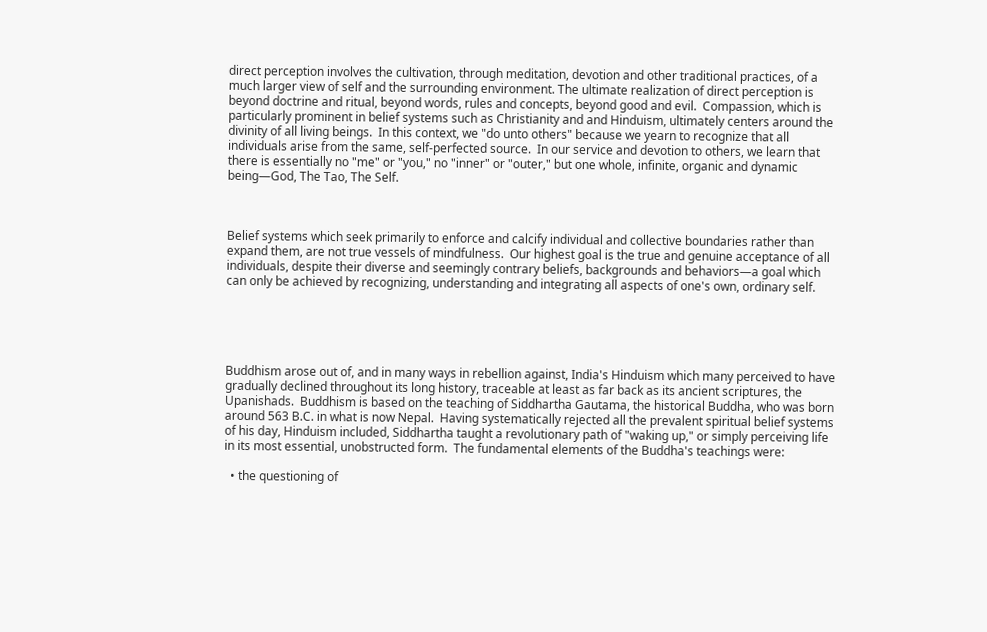direct perception involves the cultivation, through meditation, devotion and other traditional practices, of a much larger view of self and the surrounding environment. The ultimate realization of direct perception is beyond doctrine and ritual, beyond words, rules and concepts, beyond good and evil.  Compassion, which is particularly prominent in belief systems such as Christianity and and Hinduism, ultimately centers around the divinity of all living beings.  In this context, we "do unto others" because we yearn to recognize that all individuals arise from the same, self-perfected source.  In our service and devotion to others, we learn that there is essentially no "me" or "you," no "inner" or "outer," but one whole, infinite, organic and dynamic being—God, The Tao, The Self.



Belief systems which seek primarily to enforce and calcify individual and collective boundaries rather than expand them, are not true vessels of mindfulness.  Our highest goal is the true and genuine acceptance of all individuals, despite their diverse and seemingly contrary beliefs, backgrounds and behaviors—a goal which can only be achieved by recognizing, understanding and integrating all aspects of one's own, ordinary self.





Buddhism arose out of, and in many ways in rebellion against, India's Hinduism which many perceived to have gradually declined throughout its long history, traceable at least as far back as its ancient scriptures, the Upanishads.  Buddhism is based on the teaching of Siddhartha Gautama, the historical Buddha, who was born around 563 B.C. in what is now Nepal.  Having systematically rejected all the prevalent spiritual belief systems of his day, Hinduism included, Siddhartha taught a revolutionary path of "waking up," or simply perceiving life in its most essential, unobstructed form.  The fundamental elements of the Buddha's teachings were:

  • the questioning of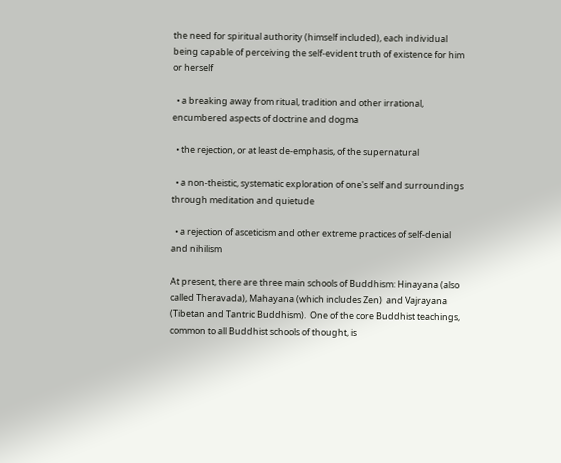the need for spiritual authority (himself included), each individual being capable of perceiving the self-evident truth of existence for him or herself

  • a breaking away from ritual, tradition and other irrational, encumbered aspects of doctrine and dogma

  • the rejection, or at least de-emphasis, of the supernatural

  • a non-theistic, systematic exploration of one's self and surroundings through meditation and quietude

  • a rejection of asceticism and other extreme practices of self-denial and nihilism

At present, there are three main schools of Buddhism: Hinayana (also called Theravada), Mahayana (which includes Zen)  and Vajrayana (Tibetan and Tantric Buddhism).  One of the core Buddhist teachings, common to all Buddhist schools of thought, is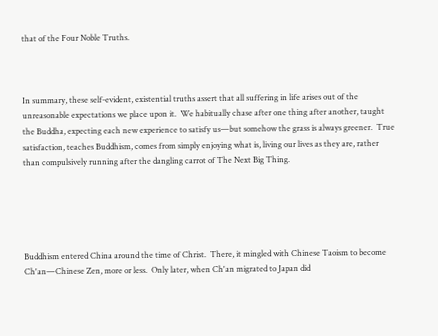that of the Four Noble Truths.



In summary, these self-evident, existential truths assert that all suffering in life arises out of the unreasonable expectations we place upon it.  We habitually chase after one thing after another, taught the Buddha, expecting each new experience to satisfy us—but somehow the grass is always greener.  True satisfaction, teaches Buddhism, comes from simply enjoying what is, living our lives as they are, rather than compulsively running after the dangling carrot of The Next Big Thing.





Buddhism entered China around the time of Christ.  There, it mingled with Chinese Taoism to become Ch'an—Chinese Zen, more or less.  Only later, when Ch'an migrated to Japan did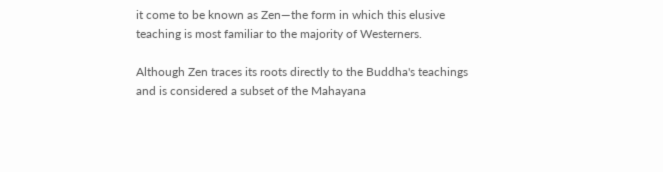it come to be known as Zen—the form in which this elusive teaching is most familiar to the majority of Westerners.

Although Zen traces its roots directly to the Buddha's teachings and is considered a subset of the Mahayana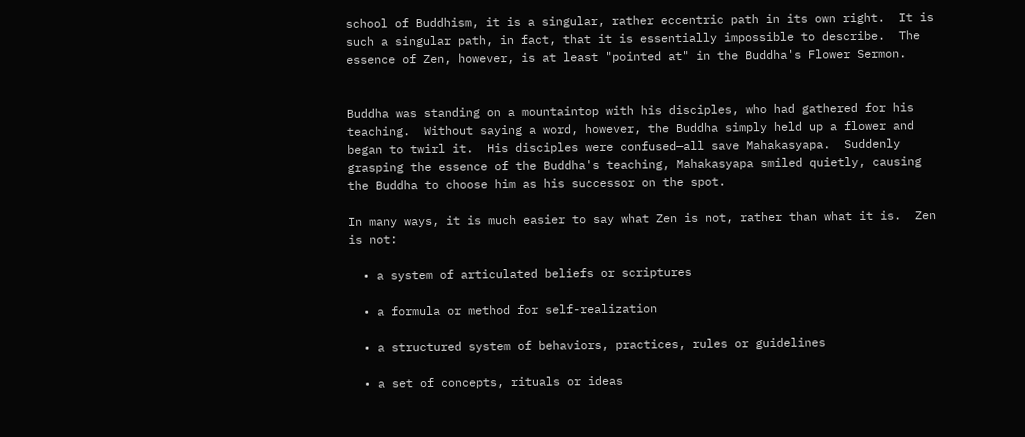school of Buddhism, it is a singular, rather eccentric path in its own right.  It is such a singular path, in fact, that it is essentially impossible to describe.  The essence of Zen, however, is at least "pointed at" in the Buddha's Flower Sermon.


Buddha was standing on a mountaintop with his disciples, who had gathered for his teaching.  Without saying a word, however, the Buddha simply held up a flower and began to twirl it.  His disciples were confused—all save Mahakasyapa.  Suddenly grasping the essence of the Buddha's teaching, Mahakasyapa smiled quietly, causing the Buddha to choose him as his successor on the spot.

In many ways, it is much easier to say what Zen is not, rather than what it is.  Zen is not:

  • a system of articulated beliefs or scriptures

  • a formula or method for self-realization

  • a structured system of behaviors, practices, rules or guidelines

  • a set of concepts, rituals or ideas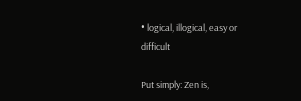• logical, illogical, easy or difficult

Put simply: Zen is,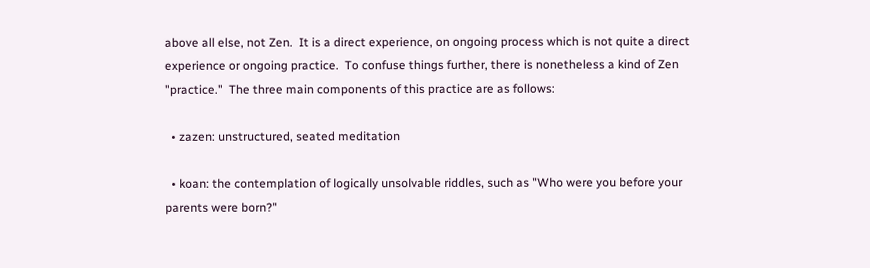above all else, not Zen.  It is a direct experience, on ongoing process which is not quite a direct experience or ongoing practice.  To confuse things further, there is nonetheless a kind of Zen "practice."  The three main components of this practice are as follows:

  • zazen: unstructured, seated meditation

  • koan: the contemplation of logically unsolvable riddles, such as "Who were you before your parents were born?"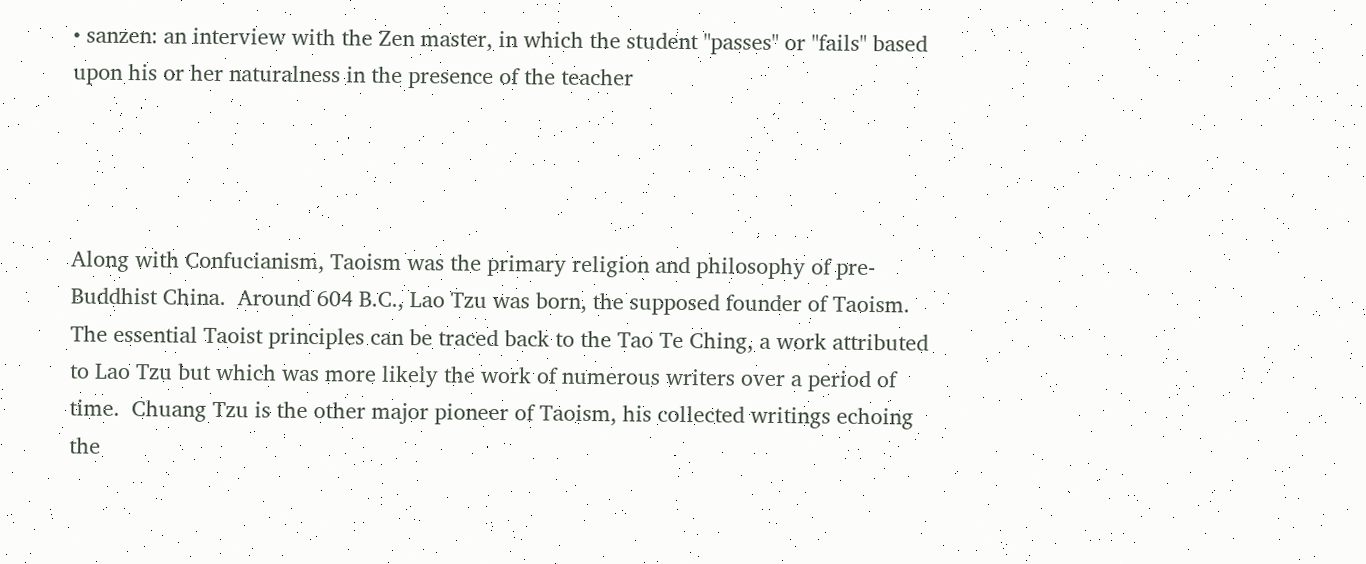• sanzen: an interview with the Zen master, in which the student "passes" or "fails" based upon his or her naturalness in the presence of the teacher




Along with Confucianism, Taoism was the primary religion and philosophy of pre-Buddhist China.  Around 604 B.C., Lao Tzu was born, the supposed founder of Taoism.  The essential Taoist principles can be traced back to the Tao Te Ching, a work attributed to Lao Tzu but which was more likely the work of numerous writers over a period of time.  Chuang Tzu is the other major pioneer of Taoism, his collected writings echoing the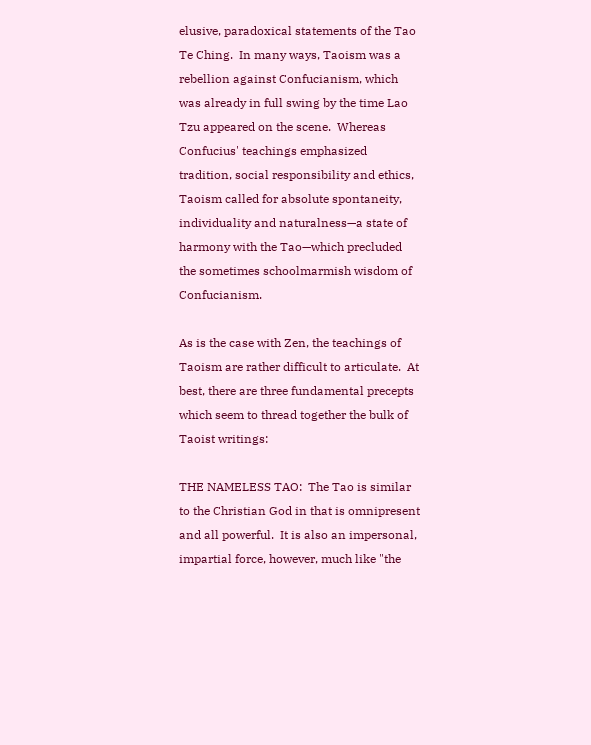elusive, paradoxical statements of the Tao Te Ching.  In many ways, Taoism was a rebellion against Confucianism, which was already in full swing by the time Lao Tzu appeared on the scene.  Whereas Confucius' teachings emphasized tradition, social responsibility and ethics, Taoism called for absolute spontaneity, individuality and naturalness—a state of harmony with the Tao—which precluded the sometimes schoolmarmish wisdom of Confucianism.

As is the case with Zen, the teachings of Taoism are rather difficult to articulate.  At best, there are three fundamental precepts which seem to thread together the bulk of Taoist writings:

THE NAMELESS TAO:  The Tao is similar to the Christian God in that is omnipresent and all powerful.  It is also an impersonal, impartial force, however, much like "the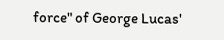force" of George Lucas'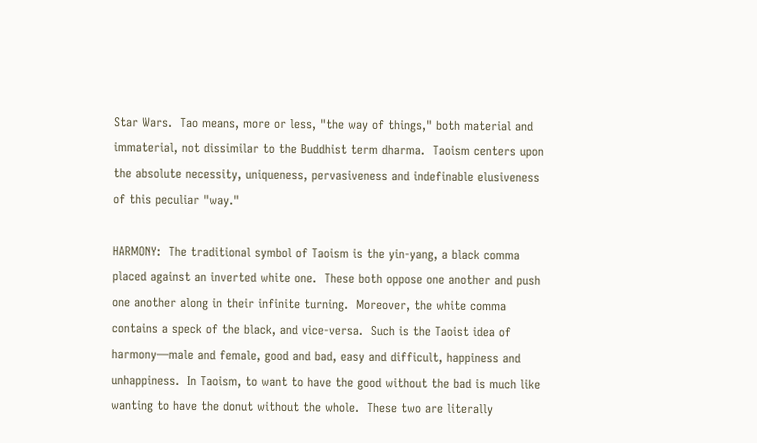Star Wars.  Tao means, more or less, "the way of things," both material and immaterial, not dissimilar to the Buddhist term dharma.  Taoism centers upon the absolute necessity, uniqueness, pervasiveness and indefinable elusiveness of this peculiar "way."

HARMONY:  The traditional symbol of Taoism is the yin-yang, a black comma placed against an inverted white one.  These both oppose one another and push one another along in their infinite turning.  Moreover, the white comma contains a speck of the black, and vice-versa.  Such is the Taoist idea of harmony—male and female, good and bad, easy and difficult, happiness and unhappiness.  In Taoism, to want to have the good without the bad is much like wanting to have the donut without the whole.  These two are literally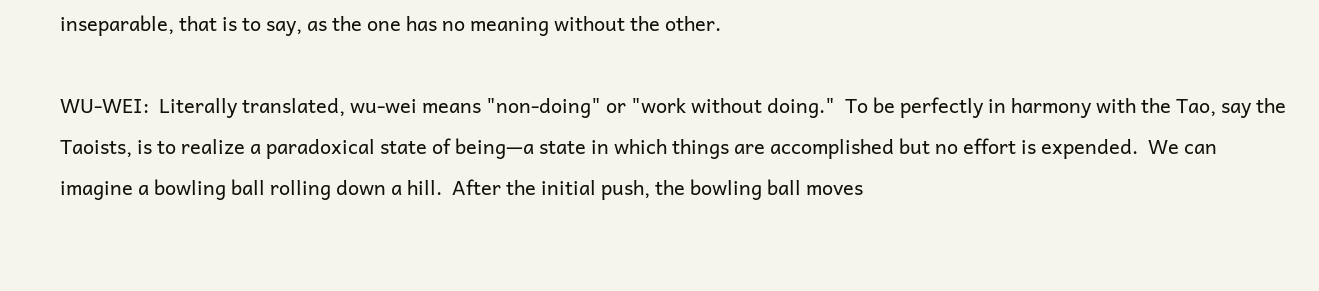inseparable, that is to say, as the one has no meaning without the other.

WU-WEI:  Literally translated, wu-wei means "non-doing" or "work without doing."  To be perfectly in harmony with the Tao, say the Taoists, is to realize a paradoxical state of being—a state in which things are accomplished but no effort is expended.  We can imagine a bowling ball rolling down a hill.  After the initial push, the bowling ball moves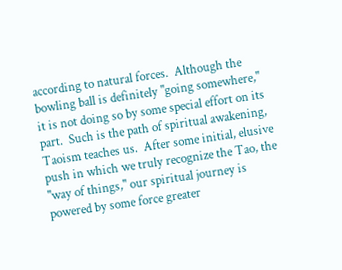according to natural forces.  Although the bowling ball is definitely "going somewhere," it is not doing so by some special effort on its part.  Such is the path of spiritual awakening, Taoism teaches us.  After some initial, elusive push in which we truly recognize the Tao, the "way of things," our spiritual journey is powered by some force greater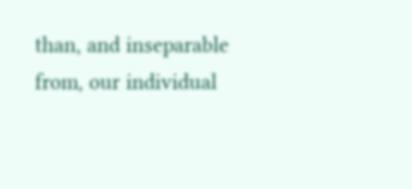than, and inseparable from, our individual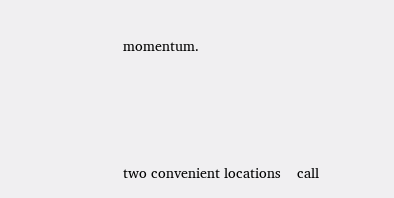momentum.






two convenient locations    call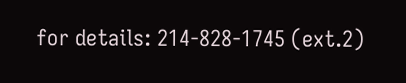for details: 214-828-1745 (ext.2)